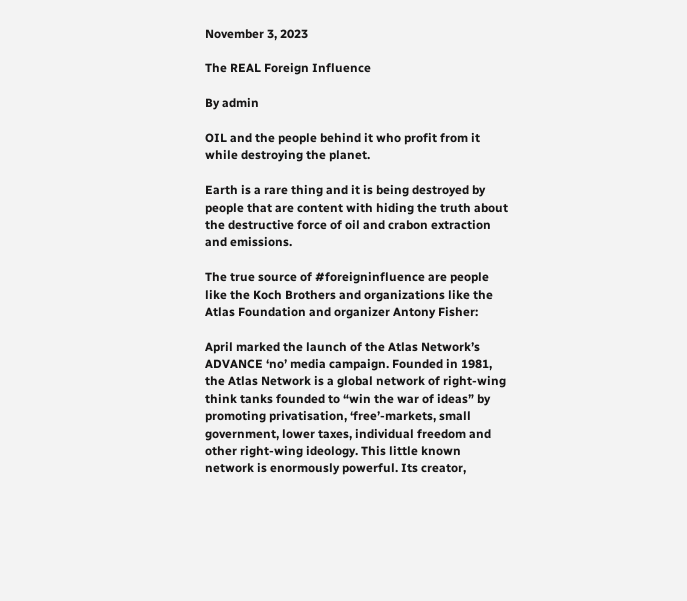November 3, 2023

The REAL Foreign Influence

By admin

OIL and the people behind it who profit from it while destroying the planet.

Earth is a rare thing and it is being destroyed by people that are content with hiding the truth about the destructive force of oil and crabon extraction and emissions.

The true source of #foreigninfluence are people like the Koch Brothers and organizations like the Atlas Foundation and organizer Antony Fisher:

April marked the launch of the Atlas Network’s ADVANCE ‘no’ media campaign. Founded in 1981, the Atlas Network is a global network of right-wing think tanks founded to “win the war of ideas” by promoting privatisation, ‘free’-markets, small government, lower taxes, individual freedom and other right-wing ideology. This little known network is enormously powerful. Its creator,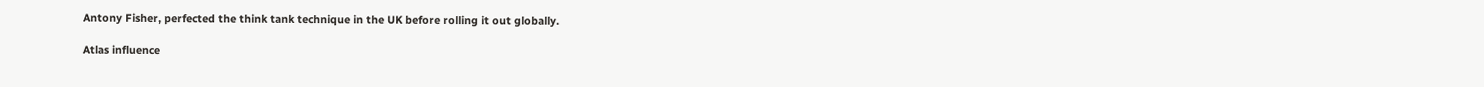Antony Fisher, perfected the think tank technique in the UK before rolling it out globally.

Atlas influence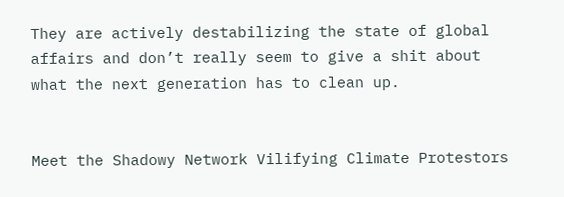They are actively destabilizing the state of global affairs and don’t really seem to give a shit about what the next generation has to clean up.


Meet the Shadowy Network Vilifying Climate Protestors